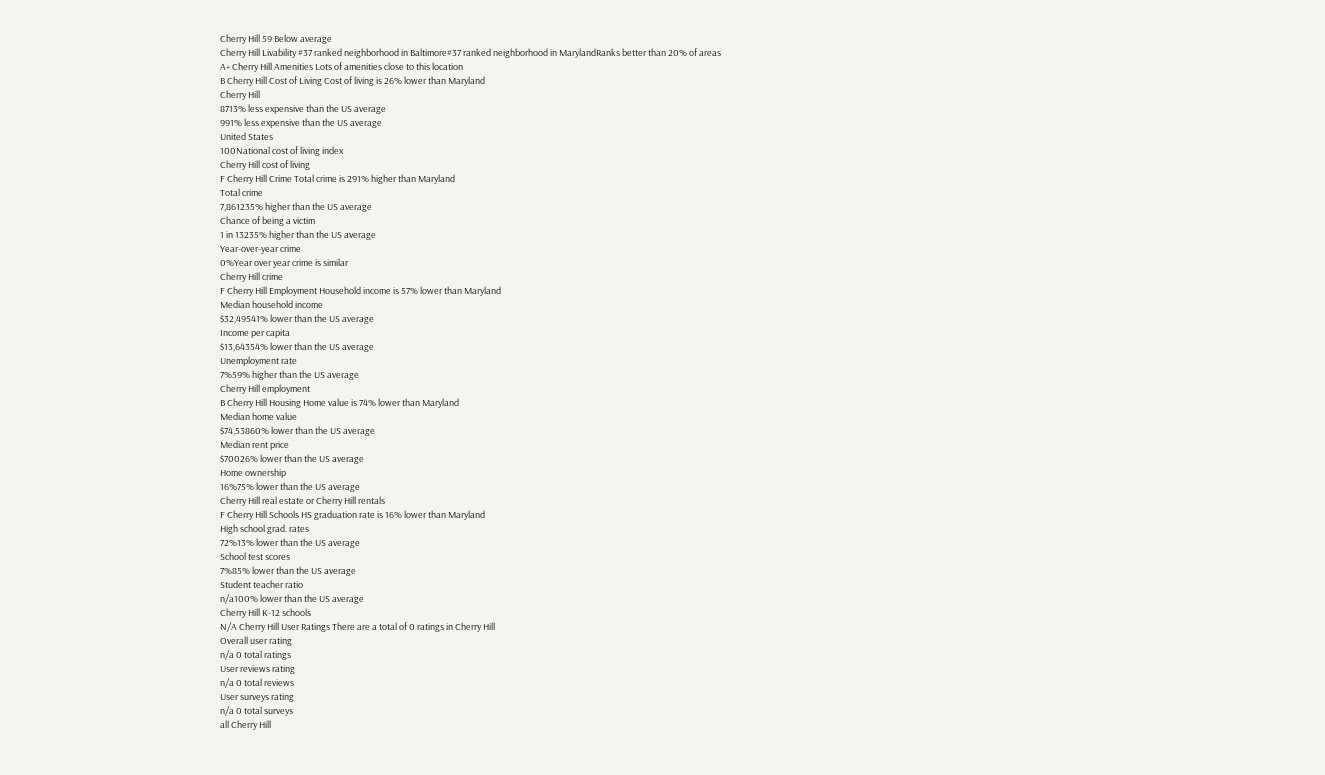Cherry Hill 59 Below average
Cherry Hill Livability #37 ranked neighborhood in Baltimore#37 ranked neighborhood in MarylandRanks better than 20% of areas
A+ Cherry Hill Amenities Lots of amenities close to this location
B Cherry Hill Cost of Living Cost of living is 26% lower than Maryland
Cherry Hill
8713% less expensive than the US average
991% less expensive than the US average
United States
100National cost of living index
Cherry Hill cost of living
F Cherry Hill Crime Total crime is 291% higher than Maryland
Total crime
7,861235% higher than the US average
Chance of being a victim
1 in 13235% higher than the US average
Year-over-year crime
0%Year over year crime is similar
Cherry Hill crime
F Cherry Hill Employment Household income is 57% lower than Maryland
Median household income
$32,49541% lower than the US average
Income per capita
$13,64354% lower than the US average
Unemployment rate
7%59% higher than the US average
Cherry Hill employment
B Cherry Hill Housing Home value is 74% lower than Maryland
Median home value
$74,53860% lower than the US average
Median rent price
$70026% lower than the US average
Home ownership
16%75% lower than the US average
Cherry Hill real estate or Cherry Hill rentals
F Cherry Hill Schools HS graduation rate is 16% lower than Maryland
High school grad. rates
72%13% lower than the US average
School test scores
7%85% lower than the US average
Student teacher ratio
n/a100% lower than the US average
Cherry Hill K-12 schools
N/A Cherry Hill User Ratings There are a total of 0 ratings in Cherry Hill
Overall user rating
n/a 0 total ratings
User reviews rating
n/a 0 total reviews
User surveys rating
n/a 0 total surveys
all Cherry Hill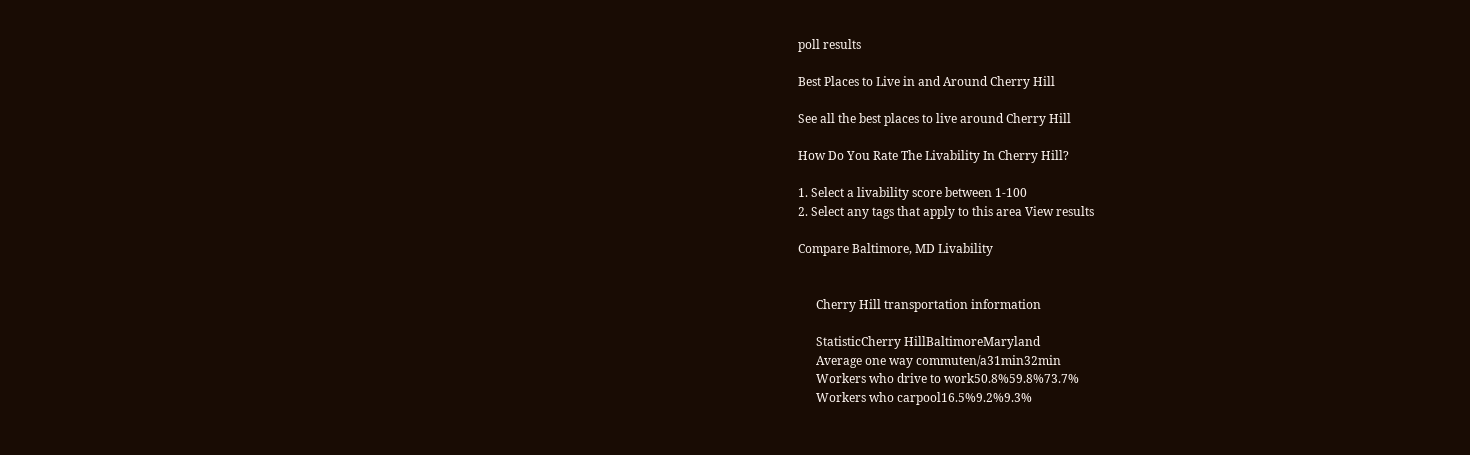poll results

Best Places to Live in and Around Cherry Hill

See all the best places to live around Cherry Hill

How Do You Rate The Livability In Cherry Hill?

1. Select a livability score between 1-100
2. Select any tags that apply to this area View results

Compare Baltimore, MD Livability


      Cherry Hill transportation information

      StatisticCherry HillBaltimoreMaryland
      Average one way commuten/a31min32min
      Workers who drive to work50.8%59.8%73.7%
      Workers who carpool16.5%9.2%9.3%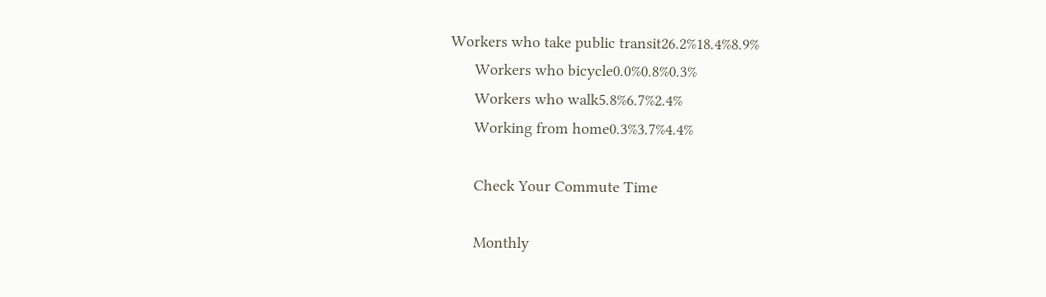Workers who take public transit26.2%18.4%8.9%
      Workers who bicycle0.0%0.8%0.3%
      Workers who walk5.8%6.7%2.4%
      Working from home0.3%3.7%4.4%

      Check Your Commute Time

      Monthly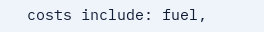costs include: fuel,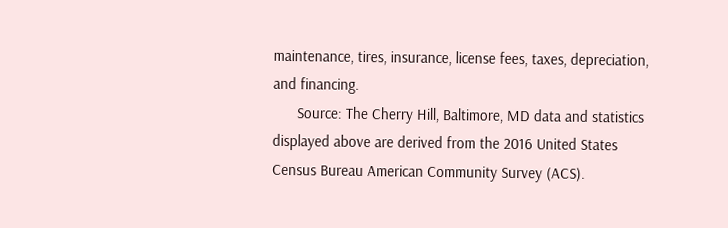maintenance, tires, insurance, license fees, taxes, depreciation, and financing.
      Source: The Cherry Hill, Baltimore, MD data and statistics displayed above are derived from the 2016 United States Census Bureau American Community Survey (ACS).